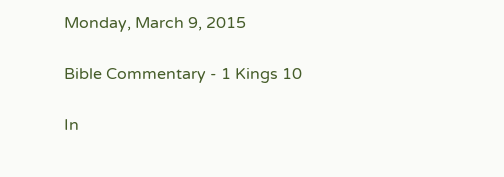Monday, March 9, 2015

Bible Commentary - 1 Kings 10

In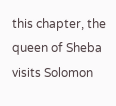this chapter, the queen of Sheba visits Solomon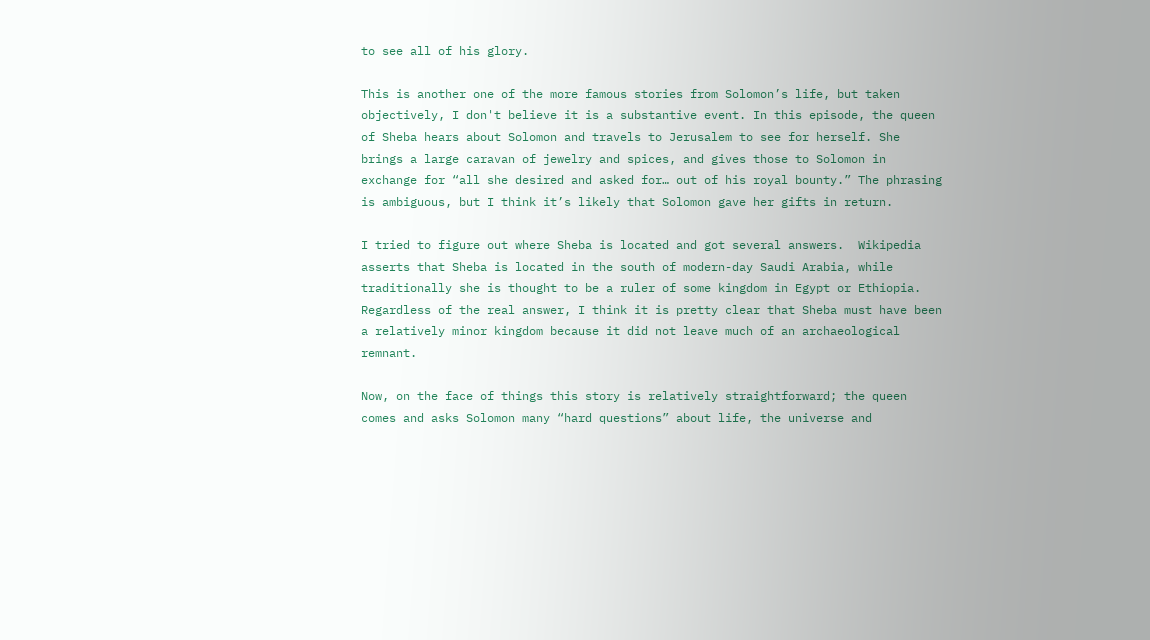to see all of his glory.

This is another one of the more famous stories from Solomon’s life, but taken objectively, I don't believe it is a substantive event. In this episode, the queen of Sheba hears about Solomon and travels to Jerusalem to see for herself. She brings a large caravan of jewelry and spices, and gives those to Solomon in exchange for “all she desired and asked for… out of his royal bounty.” The phrasing is ambiguous, but I think it’s likely that Solomon gave her gifts in return.

I tried to figure out where Sheba is located and got several answers.  Wikipedia asserts that Sheba is located in the south of modern-day Saudi Arabia, while traditionally she is thought to be a ruler of some kingdom in Egypt or Ethiopia.  Regardless of the real answer, I think it is pretty clear that Sheba must have been a relatively minor kingdom because it did not leave much of an archaeological remnant.

Now, on the face of things this story is relatively straightforward; the queen comes and asks Solomon many “hard questions” about life, the universe and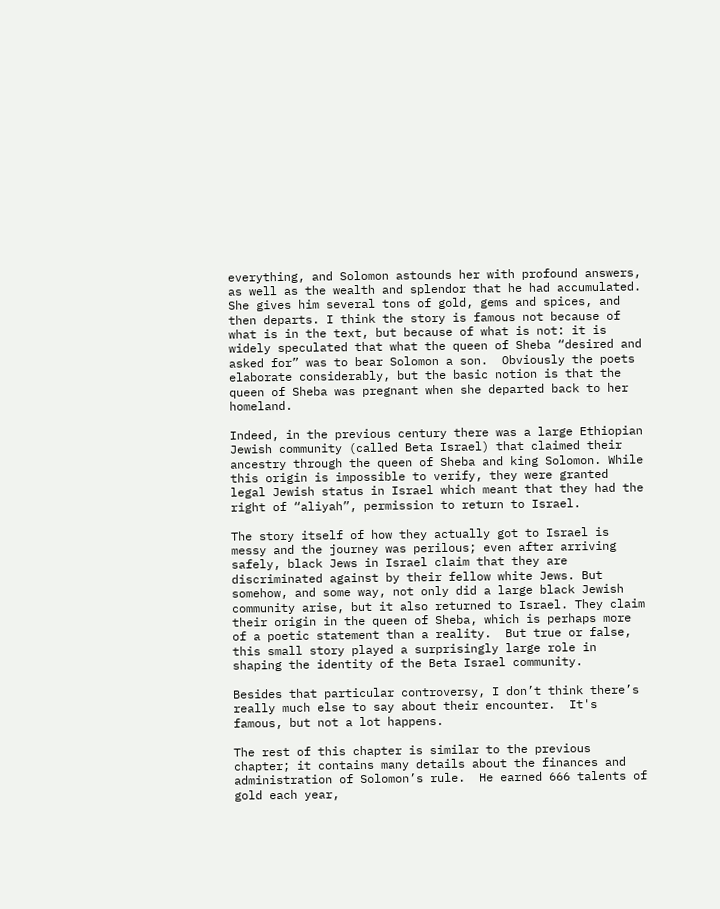everything, and Solomon astounds her with profound answers, as well as the wealth and splendor that he had accumulated. She gives him several tons of gold, gems and spices, and then departs. I think the story is famous not because of what is in the text, but because of what is not: it is widely speculated that what the queen of Sheba “desired and asked for” was to bear Solomon a son.  Obviously the poets elaborate considerably, but the basic notion is that the queen of Sheba was pregnant when she departed back to her homeland.

Indeed, in the previous century there was a large Ethiopian Jewish community (called Beta Israel) that claimed their ancestry through the queen of Sheba and king Solomon. While this origin is impossible to verify, they were granted legal Jewish status in Israel which meant that they had the right of “aliyah”, permission to return to Israel.

The story itself of how they actually got to Israel is messy and the journey was perilous; even after arriving safely, black Jews in Israel claim that they are discriminated against by their fellow white Jews. But somehow, and some way, not only did a large black Jewish community arise, but it also returned to Israel. They claim their origin in the queen of Sheba, which is perhaps more of a poetic statement than a reality.  But true or false, this small story played a surprisingly large role in shaping the identity of the Beta Israel community.

Besides that particular controversy, I don’t think there’s really much else to say about their encounter.  It's famous, but not a lot happens.

The rest of this chapter is similar to the previous chapter; it contains many details about the finances and administration of Solomon’s rule.  He earned 666 talents of gold each year,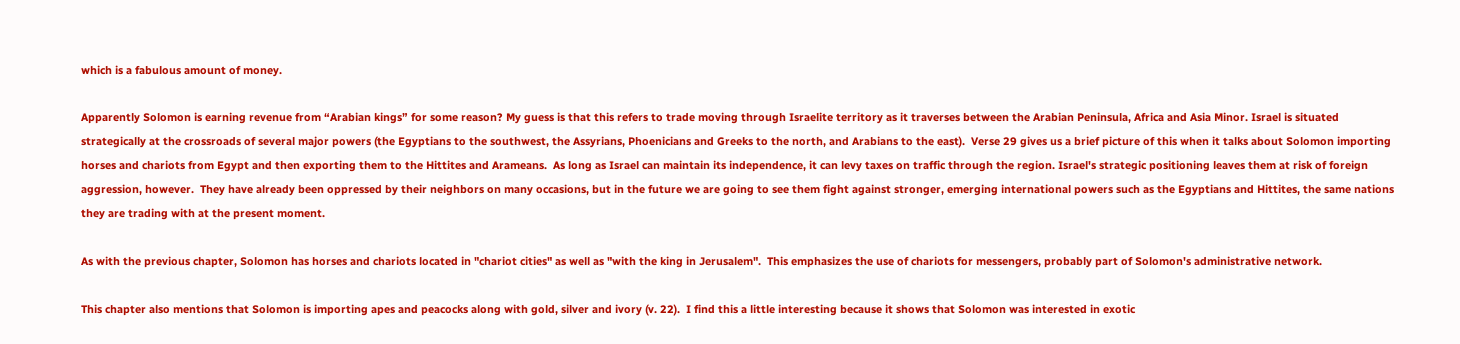which is a fabulous amount of money.

Apparently Solomon is earning revenue from “Arabian kings” for some reason? My guess is that this refers to trade moving through Israelite territory as it traverses between the Arabian Peninsula, Africa and Asia Minor. Israel is situated strategically at the crossroads of several major powers (the Egyptians to the southwest, the Assyrians, Phoenicians and Greeks to the north, and Arabians to the east).  Verse 29 gives us a brief picture of this when it talks about Solomon importing horses and chariots from Egypt and then exporting them to the Hittites and Arameans.  As long as Israel can maintain its independence, it can levy taxes on traffic through the region. Israel's strategic positioning leaves them at risk of foreign aggression, however.  They have already been oppressed by their neighbors on many occasions, but in the future we are going to see them fight against stronger, emerging international powers such as the Egyptians and Hittites, the same nations they are trading with at the present moment.

As with the previous chapter, Solomon has horses and chariots located in "chariot cities" as well as "with the king in Jerusalem".  This emphasizes the use of chariots for messengers, probably part of Solomon's administrative network.

This chapter also mentions that Solomon is importing apes and peacocks along with gold, silver and ivory (v. 22).  I find this a little interesting because it shows that Solomon was interested in exotic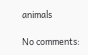animals

No comments: